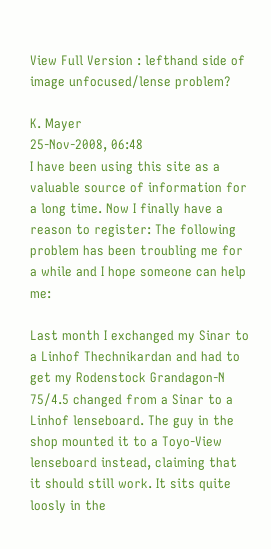View Full Version : lefthand side of image unfocused/lense problem?

K. Mayer
25-Nov-2008, 06:48
I have been using this site as a valuable source of information for a long time. Now I finally have a reason to register: The following problem has been troubling me for a while and I hope someone can help me:

Last month I exchanged my Sinar to a Linhof Thechnikardan and had to get my Rodenstock Grandagon-N 75/4.5 changed from a Sinar to a Linhof lenseboard. The guy in the shop mounted it to a Toyo-View lenseboard instead, claiming that it should still work. It sits quite loosly in the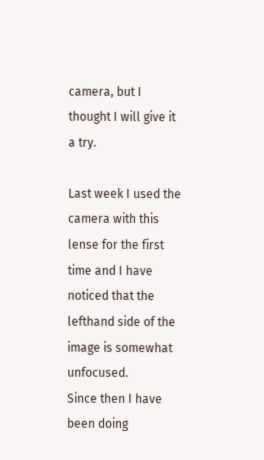camera, but I thought I will give it a try.

Last week I used the camera with this lense for the first time and I have noticed that the lefthand side of the image is somewhat unfocused.
Since then I have been doing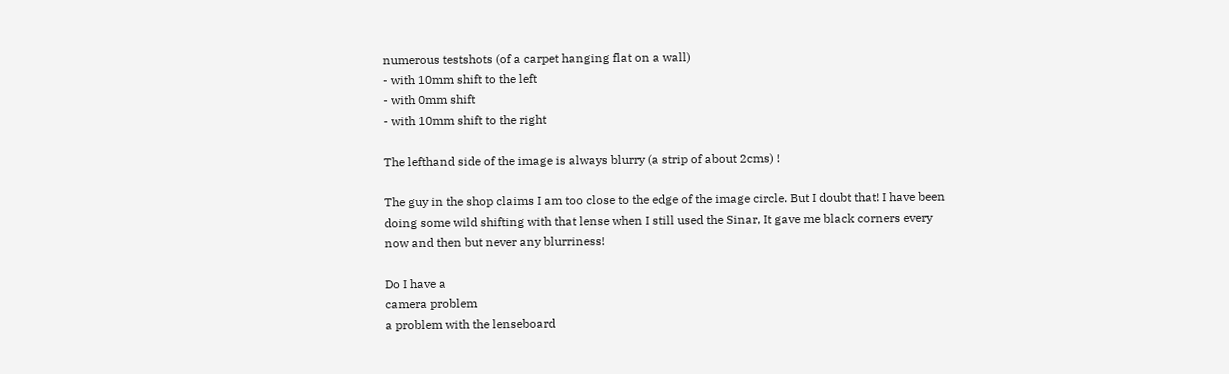numerous testshots (of a carpet hanging flat on a wall)
- with 10mm shift to the left
- with 0mm shift
- with 10mm shift to the right

The lefthand side of the image is always blurry (a strip of about 2cms) !

The guy in the shop claims I am too close to the edge of the image circle. But I doubt that! I have been doing some wild shifting with that lense when I still used the Sinar, It gave me black corners every now and then but never any blurriness!

Do I have a
camera problem
a problem with the lenseboard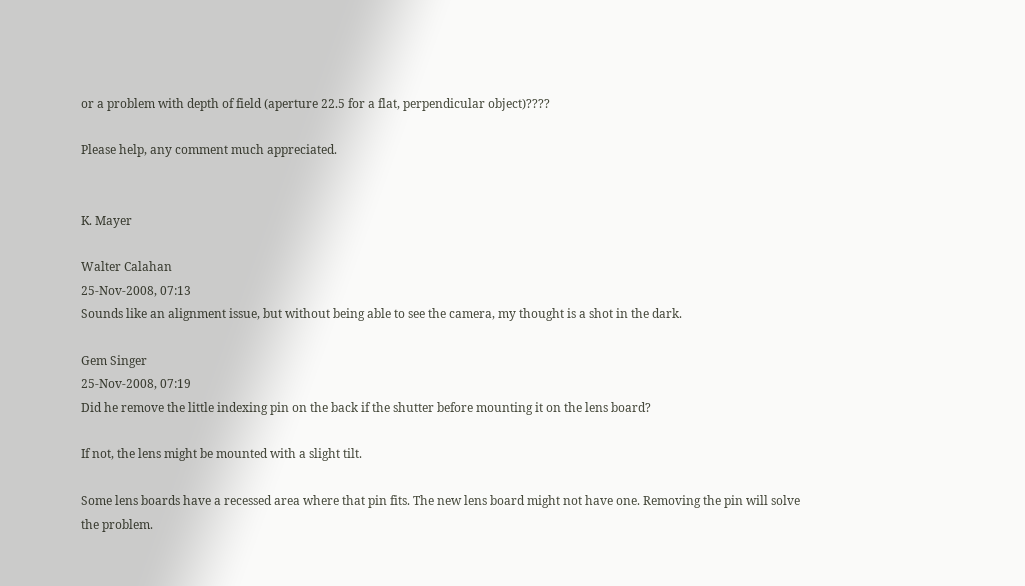or a problem with depth of field (aperture 22.5 for a flat, perpendicular object)????

Please help, any comment much appreciated.


K. Mayer

Walter Calahan
25-Nov-2008, 07:13
Sounds like an alignment issue, but without being able to see the camera, my thought is a shot in the dark.

Gem Singer
25-Nov-2008, 07:19
Did he remove the little indexing pin on the back if the shutter before mounting it on the lens board?

If not, the lens might be mounted with a slight tilt.

Some lens boards have a recessed area where that pin fits. The new lens board might not have one. Removing the pin will solve the problem.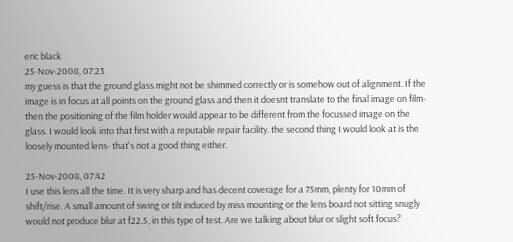eric black
25-Nov-2008, 07:23
my guess is that the ground glass might not be shimmed correctly or is somehow out of alignment. If the image is in focus at all points on the ground glass and then it doesnt translate to the final image on film- then the positioning of the film holder would appear to be different from the focussed image on the glass. I would look into that first with a reputable repair facility. the second thing I would look at is the loosely mounted lens- that's not a good thing either.

25-Nov-2008, 07:42
I use this lens all the time. It is very sharp and has decent coverage for a 75mm, plenty for 10mm of shift/rise. A small amount of swing or tilt induced by miss mounting or the lens board not sitting snugly would not produce blur at f22.5, in this type of test. Are we talking about blur or slight soft focus?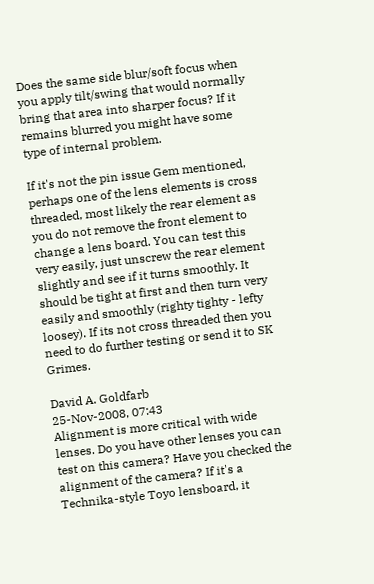Does the same side blur/soft focus when you apply tilt/swing that would normally bring that area into sharper focus? If it remains blurred you might have some type of internal problem.

If it's not the pin issue Gem mentioned, perhaps one of the lens elements is cross threaded, most likely the rear element as you do not remove the front element to change a lens board. You can test this very easily, just unscrew the rear element slightly and see if it turns smoothly. It should be tight at first and then turn very easily and smoothly (righty tighty - lefty loosey). If its not cross threaded then you need to do further testing or send it to SK Grimes.

David A. Goldfarb
25-Nov-2008, 07:43
Alignment is more critical with wide lenses. Do you have other lenses you can test on this camera? Have you checked the alignment of the camera? If it's a Technika-style Toyo lensboard, it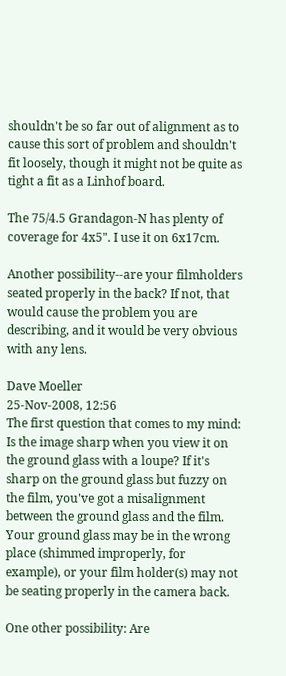shouldn't be so far out of alignment as to cause this sort of problem and shouldn't fit loosely, though it might not be quite as tight a fit as a Linhof board.

The 75/4.5 Grandagon-N has plenty of coverage for 4x5". I use it on 6x17cm.

Another possibility--are your filmholders seated properly in the back? If not, that would cause the problem you are describing, and it would be very obvious with any lens.

Dave Moeller
25-Nov-2008, 12:56
The first question that comes to my mind: Is the image sharp when you view it on the ground glass with a loupe? If it's sharp on the ground glass but fuzzy on the film, you've got a misalignment between the ground glass and the film. Your ground glass may be in the wrong place (shimmed improperly, for example), or your film holder(s) may not be seating properly in the camera back.

One other possibility: Are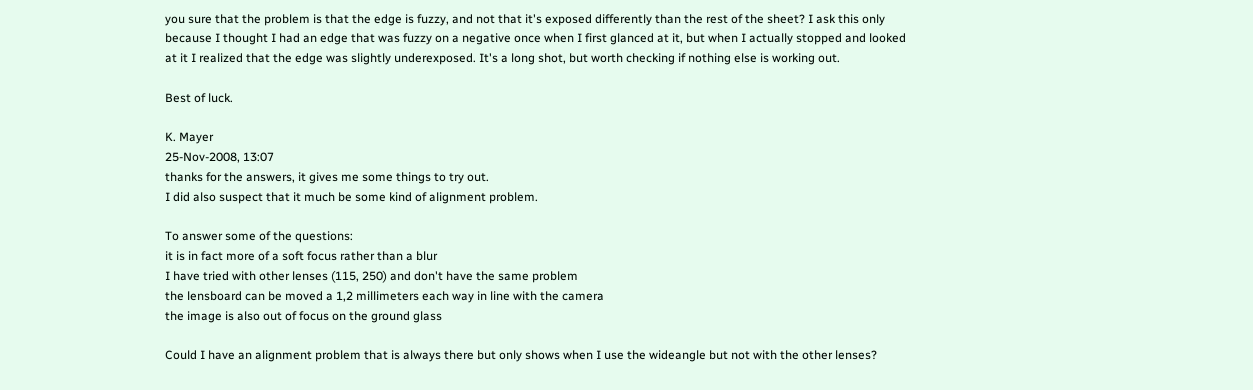you sure that the problem is that the edge is fuzzy, and not that it's exposed differently than the rest of the sheet? I ask this only because I thought I had an edge that was fuzzy on a negative once when I first glanced at it, but when I actually stopped and looked at it I realized that the edge was slightly underexposed. It's a long shot, but worth checking if nothing else is working out.

Best of luck.

K. Mayer
25-Nov-2008, 13:07
thanks for the answers, it gives me some things to try out.
I did also suspect that it much be some kind of alignment problem.

To answer some of the questions:
it is in fact more of a soft focus rather than a blur
I have tried with other lenses (115, 250) and don't have the same problem
the lensboard can be moved a 1,2 millimeters each way in line with the camera
the image is also out of focus on the ground glass

Could I have an alignment problem that is always there but only shows when I use the wideangle but not with the other lenses?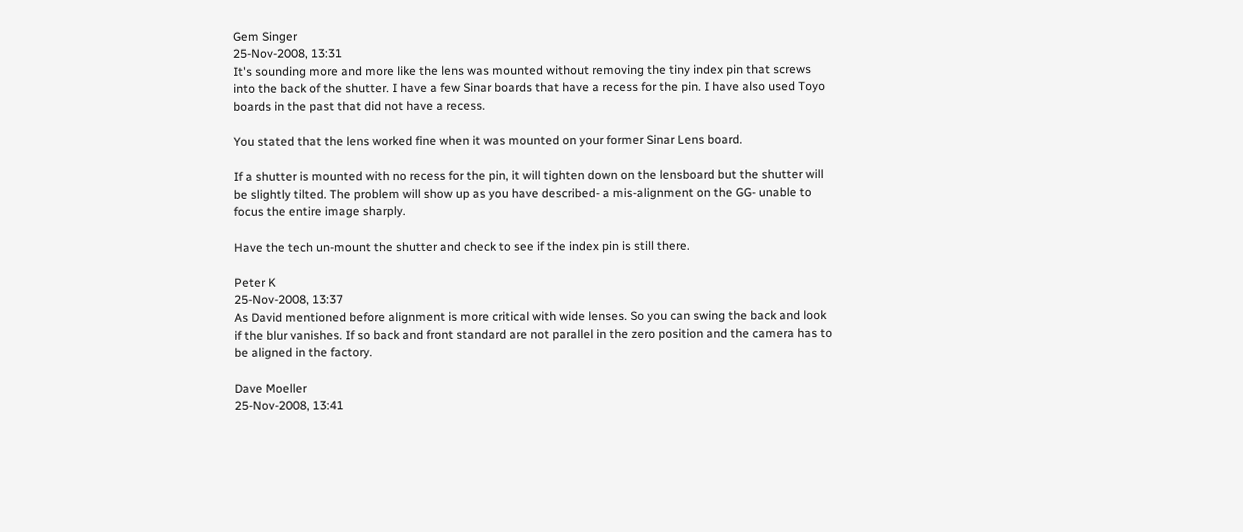Gem Singer
25-Nov-2008, 13:31
It's sounding more and more like the lens was mounted without removing the tiny index pin that screws into the back of the shutter. I have a few Sinar boards that have a recess for the pin. I have also used Toyo boards in the past that did not have a recess.

You stated that the lens worked fine when it was mounted on your former Sinar Lens board.

If a shutter is mounted with no recess for the pin, it will tighten down on the lensboard but the shutter will be slightly tilted. The problem will show up as you have described- a mis-alignment on the GG- unable to focus the entire image sharply.

Have the tech un-mount the shutter and check to see if the index pin is still there.

Peter K
25-Nov-2008, 13:37
As David mentioned before alignment is more critical with wide lenses. So you can swing the back and look if the blur vanishes. If so back and front standard are not parallel in the zero position and the camera has to be aligned in the factory.

Dave Moeller
25-Nov-2008, 13:41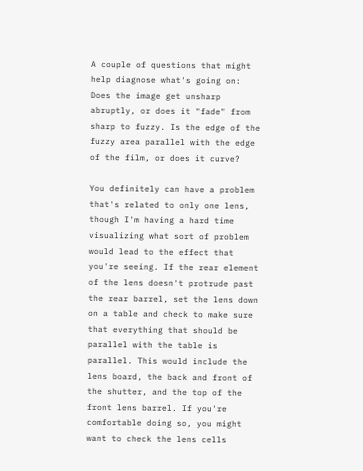A couple of questions that might help diagnose what's going on: Does the image get unsharp abruptly, or does it "fade" from sharp to fuzzy. Is the edge of the fuzzy area parallel with the edge of the film, or does it curve?

You definitely can have a problem that's related to only one lens, though I'm having a hard time visualizing what sort of problem would lead to the effect that you're seeing. If the rear element of the lens doesn't protrude past the rear barrel, set the lens down on a table and check to make sure that everything that should be parallel with the table is parallel. This would include the lens board, the back and front of the shutter, and the top of the front lens barrel. If you're comfortable doing so, you might want to check the lens cells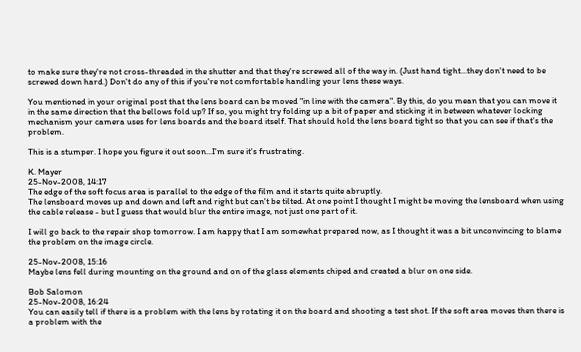to make sure they're not cross-threaded in the shutter and that they're screwed all of the way in. (Just hand tight...they don't need to be screwed down hard.) Don't do any of this if you're not comfortable handling your lens these ways.

You mentioned in your original post that the lens board can be moved "in line with the camera". By this, do you mean that you can move it in the same direction that the bellows fold up? If so, you might try folding up a bit of paper and sticking it in between whatever locking mechanism your camera uses for lens boards and the board itself. That should hold the lens board tight so that you can see if that's the problem.

This is a stumper. I hope you figure it out soon...I'm sure it's frustrating.

K. Mayer
25-Nov-2008, 14:17
The edge of the soft focus area is parallel to the edge of the film and it starts quite abruptly.
The lensboard moves up and down and left and right but can't be tilted. At one point I thought I might be moving the lensboard when using the cable release - but I guess that would blur the entire image, not just one part of it.

I will go back to the repair shop tomorrow. I am happy that I am somewhat prepared now, as I thought it was a bit unconvincing to blame the problem on the image circle.

25-Nov-2008, 15:16
Maybe lens fell during mounting on the ground and on of the glass elements chiped and created a blur on one side.

Bob Salomon
25-Nov-2008, 16:24
You can easily tell if there is a problem with the lens by rotating it on the board and shooting a test shot. If the soft area moves then there is a problem with the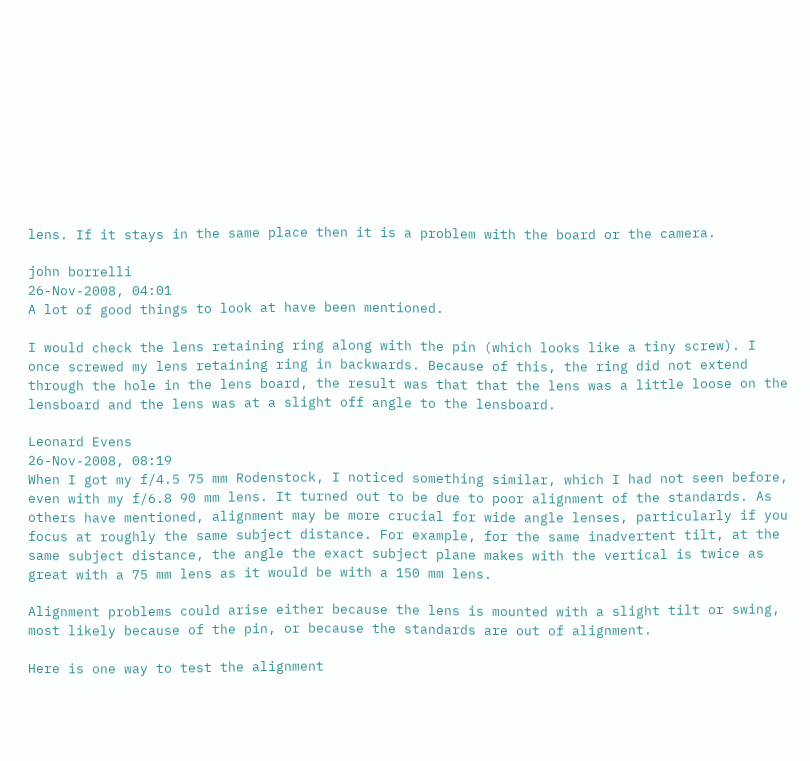lens. If it stays in the same place then it is a problem with the board or the camera.

john borrelli
26-Nov-2008, 04:01
A lot of good things to look at have been mentioned.

I would check the lens retaining ring along with the pin (which looks like a tiny screw). I once screwed my lens retaining ring in backwards. Because of this, the ring did not extend through the hole in the lens board, the result was that that the lens was a little loose on the lensboard and the lens was at a slight off angle to the lensboard.

Leonard Evens
26-Nov-2008, 08:19
When I got my f/4.5 75 mm Rodenstock, I noticed something similar, which I had not seen before, even with my f/6.8 90 mm lens. It turned out to be due to poor alignment of the standards. As others have mentioned, alignment may be more crucial for wide angle lenses, particularly if you focus at roughly the same subject distance. For example, for the same inadvertent tilt, at the same subject distance, the angle the exact subject plane makes with the vertical is twice as great with a 75 mm lens as it would be with a 150 mm lens.

Alignment problems could arise either because the lens is mounted with a slight tilt or swing, most likely because of the pin, or because the standards are out of alignment.

Here is one way to test the alignment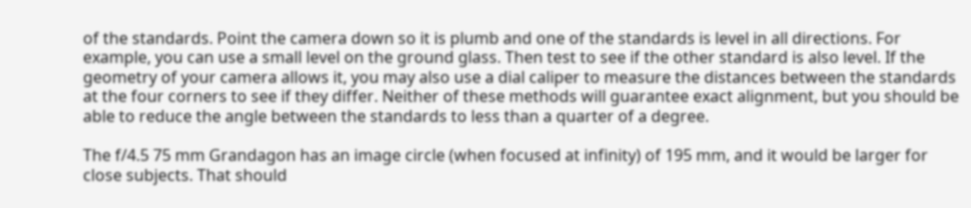of the standards. Point the camera down so it is plumb and one of the standards is level in all directions. For example, you can use a small level on the ground glass. Then test to see if the other standard is also level. If the geometry of your camera allows it, you may also use a dial caliper to measure the distances between the standards at the four corners to see if they differ. Neither of these methods will guarantee exact alignment, but you should be able to reduce the angle between the standards to less than a quarter of a degree.

The f/4.5 75 mm Grandagon has an image circle (when focused at infinity) of 195 mm, and it would be larger for close subjects. That should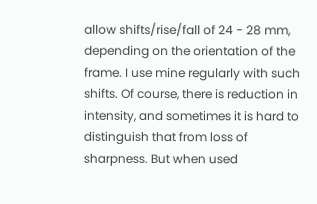allow shifts/rise/fall of 24 - 28 mm, depending on the orientation of the frame. I use mine regularly with such shifts. Of course, there is reduction in intensity, and sometimes it is hard to distinguish that from loss of sharpness. But when used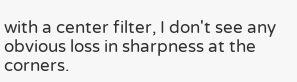with a center filter, I don't see any obvious loss in sharpness at the corners.